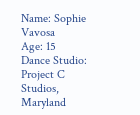Name: Sophie Vavosa
Age: 15
Dance Studio: Project C Studios, Maryland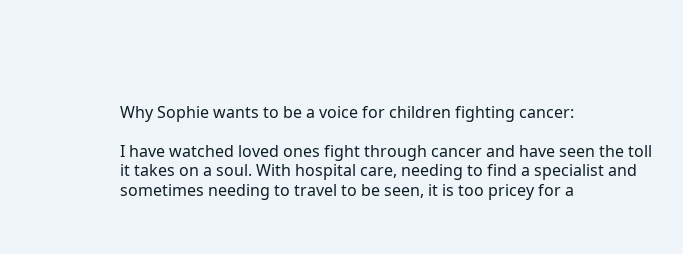Why Sophie wants to be a voice for children fighting cancer:

I have watched loved ones fight through cancer and have seen the toll it takes on a soul. With hospital care, needing to find a specialist and sometimes needing to travel to be seen, it is too pricey for a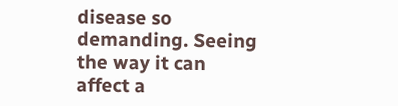disease so demanding. Seeing the way it can affect a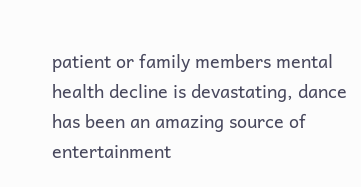patient or family members mental health decline is devastating, dance has been an amazing source of entertainment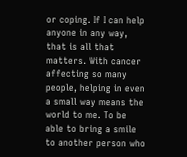or coping. If I can help anyone in any way, that is all that matters. With cancer affecting so many people, helping in even a small way means the world to me. To be able to bring a smile to another person who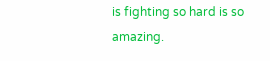is fighting so hard is so amazing.